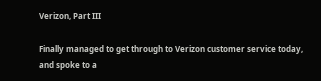Verizon, Part III

Finally managed to get through to Verizon customer service today, and spoke to a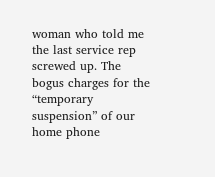woman who told me the last service rep screwed up. The bogus charges for the “temporary suspension” of our home phone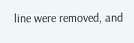line were removed, and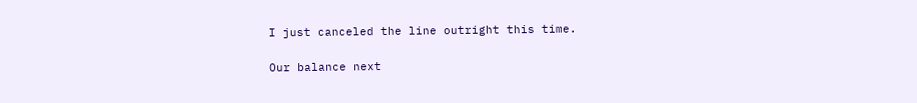I just canceled the line outright this time.

Our balance next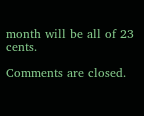month will be all of 23 cents.

Comments are closed.